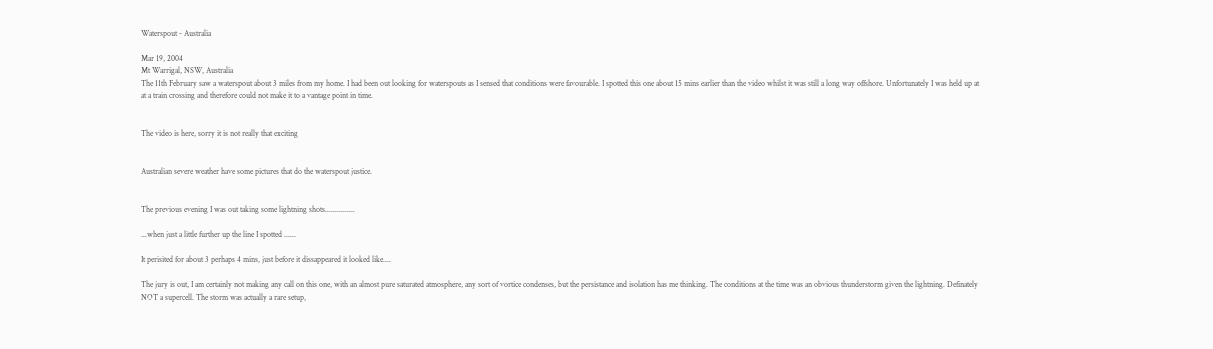Waterspout - Australia

Mar 19, 2004
Mt Warrigal, NSW, Australia
The 11th February saw a waterspout about 3 miles from my home. I had been out looking for waterspouts as I sensed that conditions were favourable. I spotted this one about 15 mins earlier than the video whilst it was still a long way offshore. Unfortunately I was held up at at a train crossing and therefore could not make it to a vantage point in time.


The video is here, sorry it is not really that exciting


Australian severe weather have some pictures that do the waterspout justice.


The previous evening I was out taking some lightning shots...............

...when just a little further up the line I spotted ......

It perisited for about 3 perhaps 4 mins, just before it dissappeared it looked like....

The jury is out, I am certainly not making any call on this one, with an almost pure saturated atmosphere, any sort of vortice condenses, but the persistance and isolation has me thinking. The conditions at the time was an obvious thunderstorm given the lightning. Definately NOT a supercell. The storm was actually a rare setup,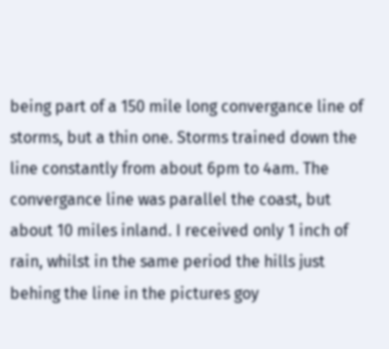being part of a 150 mile long convergance line of storms, but a thin one. Storms trained down the line constantly from about 6pm to 4am. The convergance line was parallel the coast, but about 10 miles inland. I received only 1 inch of rain, whilst in the same period the hills just behing the line in the pictures goy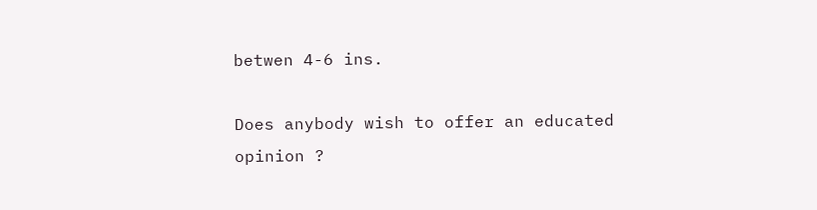betwen 4-6 ins.

Does anybody wish to offer an educated opinion ?